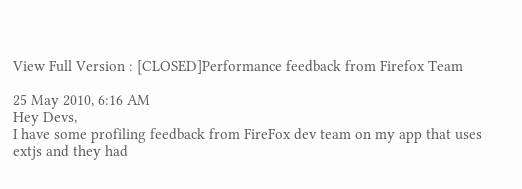View Full Version : [CLOSED]Performance feedback from Firefox Team

25 May 2010, 6:16 AM
Hey Devs,
I have some profiling feedback from FireFox dev team on my app that uses extjs and they had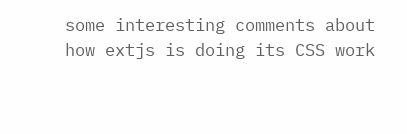some interesting comments about how extjs is doing its CSS work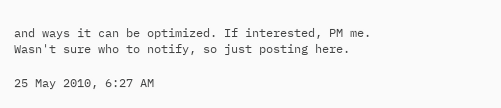and ways it can be optimized. If interested, PM me. Wasn't sure who to notify, so just posting here.

25 May 2010, 6:27 AM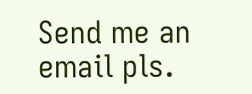Send me an email pls.